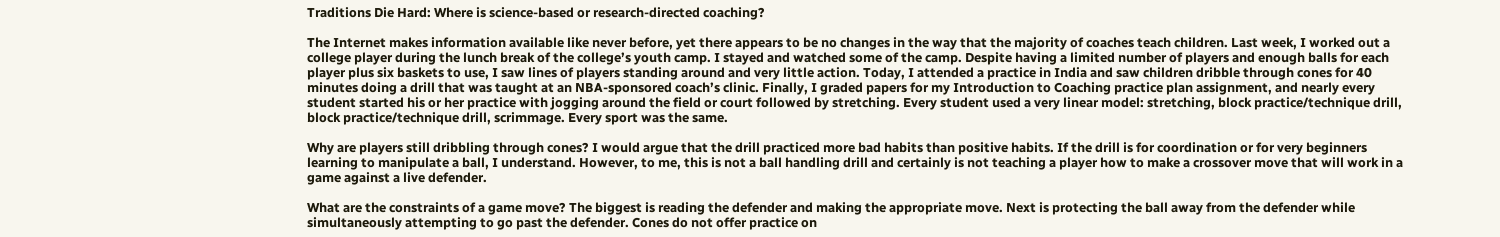Traditions Die Hard: Where is science-based or research-directed coaching?

The Internet makes information available like never before, yet there appears to be no changes in the way that the majority of coaches teach children. Last week, I worked out a college player during the lunch break of the college’s youth camp. I stayed and watched some of the camp. Despite having a limited number of players and enough balls for each player plus six baskets to use, I saw lines of players standing around and very little action. Today, I attended a practice in India and saw children dribble through cones for 40 minutes doing a drill that was taught at an NBA-sponsored coach’s clinic. Finally, I graded papers for my Introduction to Coaching practice plan assignment, and nearly every student started his or her practice with jogging around the field or court followed by stretching. Every student used a very linear model: stretching, block practice/technique drill, block practice/technique drill, scrimmage. Every sport was the same.

Why are players still dribbling through cones? I would argue that the drill practiced more bad habits than positive habits. If the drill is for coordination or for very beginners learning to manipulate a ball, I understand. However, to me, this is not a ball handling drill and certainly is not teaching a player how to make a crossover move that will work in a game against a live defender.

What are the constraints of a game move? The biggest is reading the defender and making the appropriate move. Next is protecting the ball away from the defender while simultaneously attempting to go past the defender. Cones do not offer practice on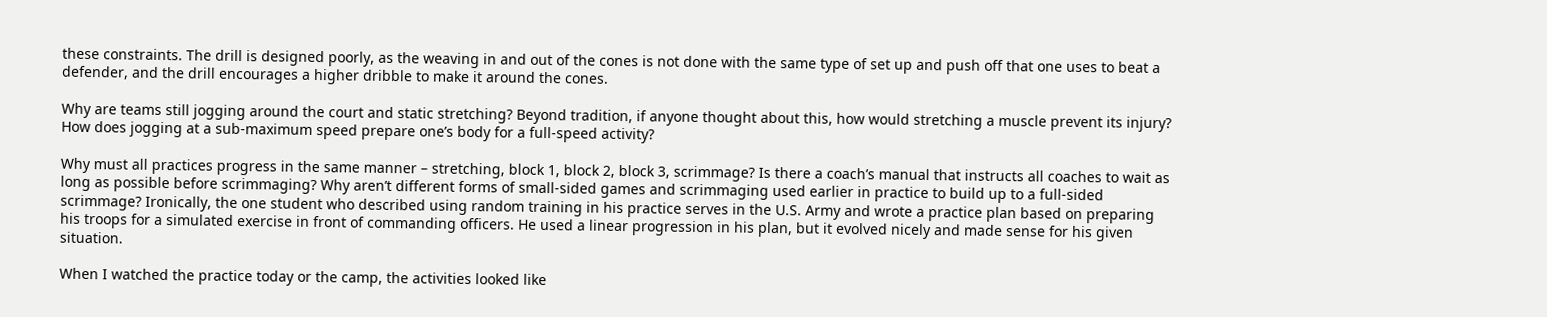these constraints. The drill is designed poorly, as the weaving in and out of the cones is not done with the same type of set up and push off that one uses to beat a defender, and the drill encourages a higher dribble to make it around the cones.

Why are teams still jogging around the court and static stretching? Beyond tradition, if anyone thought about this, how would stretching a muscle prevent its injury? How does jogging at a sub-maximum speed prepare one’s body for a full-speed activity?

Why must all practices progress in the same manner – stretching, block 1, block 2, block 3, scrimmage? Is there a coach’s manual that instructs all coaches to wait as long as possible before scrimmaging? Why aren’t different forms of small-sided games and scrimmaging used earlier in practice to build up to a full-sided scrimmage? Ironically, the one student who described using random training in his practice serves in the U.S. Army and wrote a practice plan based on preparing his troops for a simulated exercise in front of commanding officers. He used a linear progression in his plan, but it evolved nicely and made sense for his given situation.

When I watched the practice today or the camp, the activities looked like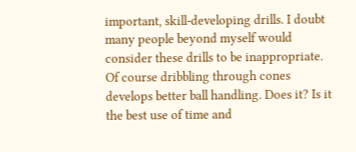important, skill-developing drills. I doubt many people beyond myself would consider these drills to be inappropriate. Of course dribbling through cones develops better ball handling. Does it? Is it the best use of time and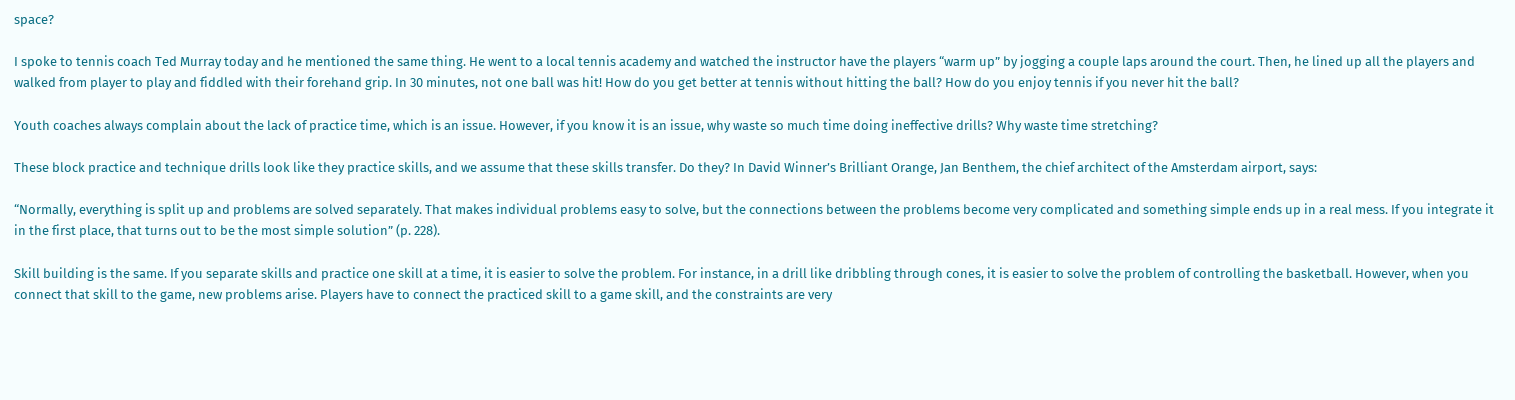space?

I spoke to tennis coach Ted Murray today and he mentioned the same thing. He went to a local tennis academy and watched the instructor have the players “warm up” by jogging a couple laps around the court. Then, he lined up all the players and walked from player to play and fiddled with their forehand grip. In 30 minutes, not one ball was hit! How do you get better at tennis without hitting the ball? How do you enjoy tennis if you never hit the ball?

Youth coaches always complain about the lack of practice time, which is an issue. However, if you know it is an issue, why waste so much time doing ineffective drills? Why waste time stretching?

These block practice and technique drills look like they practice skills, and we assume that these skills transfer. Do they? In David Winner’s Brilliant Orange, Jan Benthem, the chief architect of the Amsterdam airport, says:

“Normally, everything is split up and problems are solved separately. That makes individual problems easy to solve, but the connections between the problems become very complicated and something simple ends up in a real mess. If you integrate it in the first place, that turns out to be the most simple solution” (p. 228).

Skill building is the same. If you separate skills and practice one skill at a time, it is easier to solve the problem. For instance, in a drill like dribbling through cones, it is easier to solve the problem of controlling the basketball. However, when you connect that skill to the game, new problems arise. Players have to connect the practiced skill to a game skill, and the constraints are very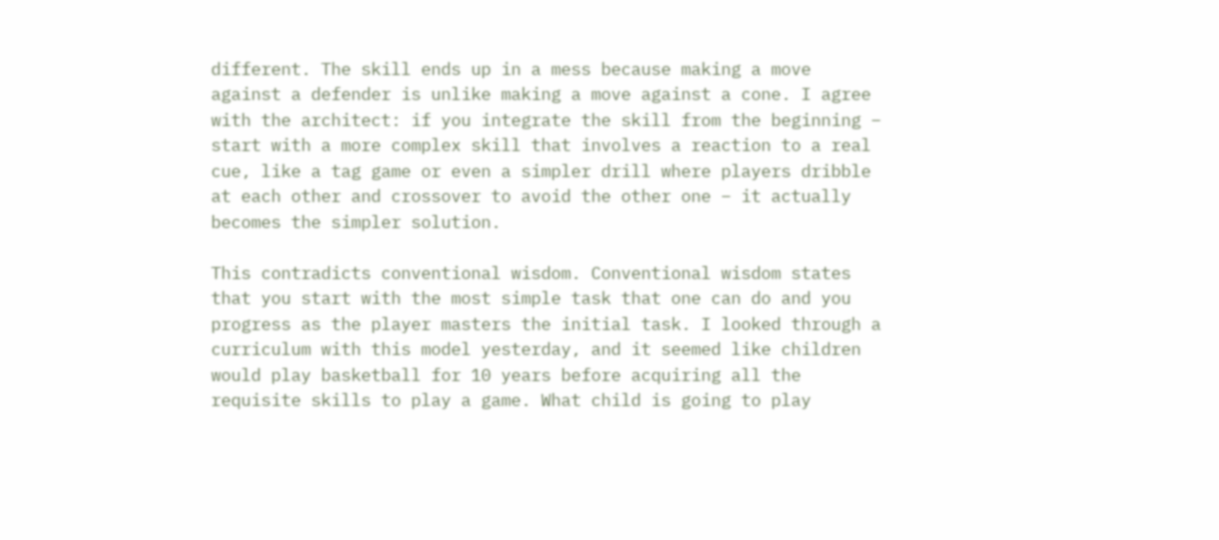different. The skill ends up in a mess because making a move against a defender is unlike making a move against a cone. I agree with the architect: if you integrate the skill from the beginning – start with a more complex skill that involves a reaction to a real cue, like a tag game or even a simpler drill where players dribble at each other and crossover to avoid the other one – it actually becomes the simpler solution.

This contradicts conventional wisdom. Conventional wisdom states that you start with the most simple task that one can do and you progress as the player masters the initial task. I looked through a curriculum with this model yesterday, and it seemed like children would play basketball for 10 years before acquiring all the requisite skills to play a game. What child is going to play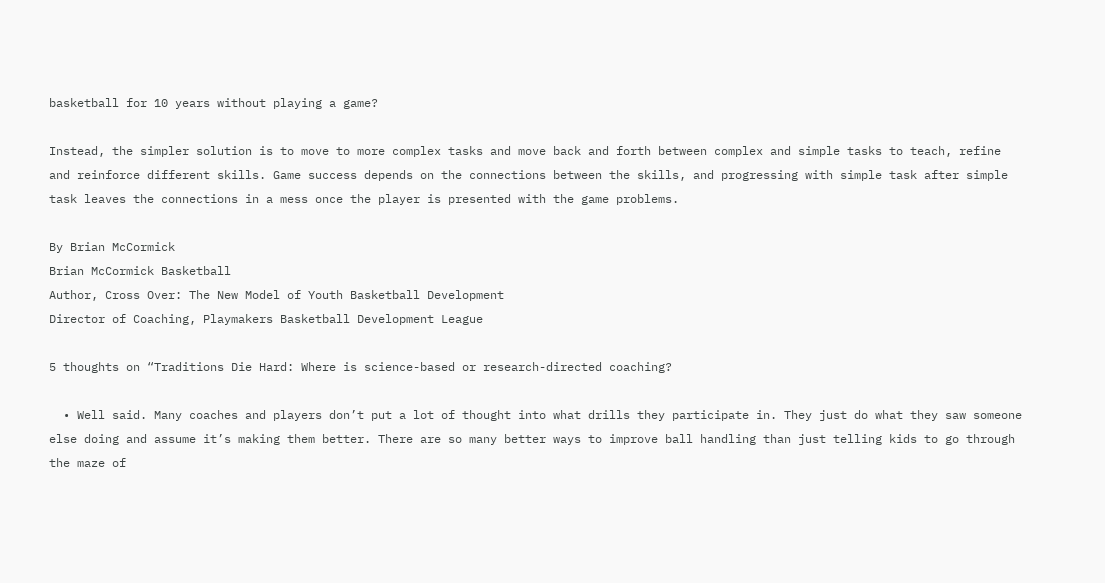basketball for 10 years without playing a game?

Instead, the simpler solution is to move to more complex tasks and move back and forth between complex and simple tasks to teach, refine and reinforce different skills. Game success depends on the connections between the skills, and progressing with simple task after simple task leaves the connections in a mess once the player is presented with the game problems.

By Brian McCormick
Brian McCormick Basketball
Author, Cross Over: The New Model of Youth Basketball Development
Director of Coaching, Playmakers Basketball Development League

5 thoughts on “Traditions Die Hard: Where is science-based or research-directed coaching?

  • Well said. Many coaches and players don’t put a lot of thought into what drills they participate in. They just do what they saw someone else doing and assume it’s making them better. There are so many better ways to improve ball handling than just telling kids to go through the maze of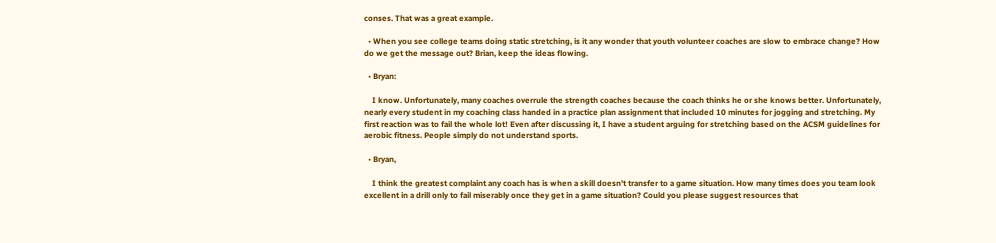conses. That was a great example.

  • When you see college teams doing static stretching, is it any wonder that youth volunteer coaches are slow to embrace change? How do we get the message out? Brian, keep the ideas flowing.

  • Bryan:

    I know. Unfortunately, many coaches overrule the strength coaches because the coach thinks he or she knows better. Unfortunately, nearly every student in my coaching class handed in a practice plan assignment that included 10 minutes for jogging and stretching. My first reaction was to fail the whole lot! Even after discussing it, I have a student arguing for stretching based on the ACSM guidelines for aerobic fitness. People simply do not understand sports.

  • Bryan,

    I think the greatest complaint any coach has is when a skill doesn’t transfer to a game situation. How many times does you team look excellent in a drill only to fail miserably once they get in a game situation? Could you please suggest resources that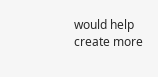would help create more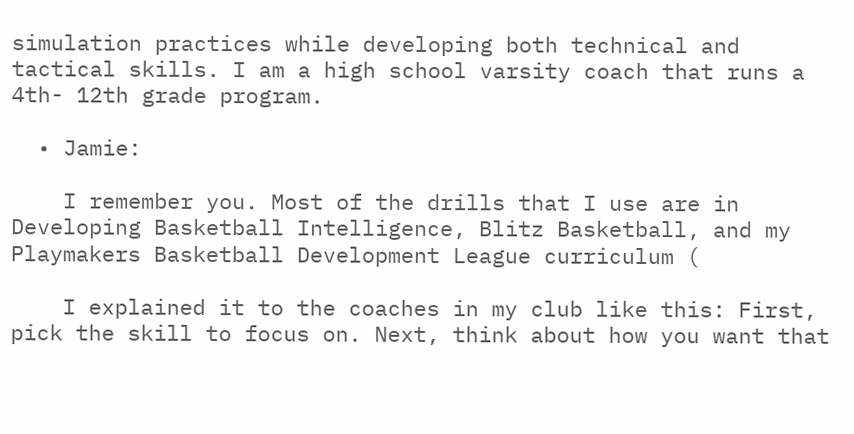simulation practices while developing both technical and tactical skills. I am a high school varsity coach that runs a 4th- 12th grade program.

  • Jamie:

    I remember you. Most of the drills that I use are in Developing Basketball Intelligence, Blitz Basketball, and my Playmakers Basketball Development League curriculum (

    I explained it to the coaches in my club like this: First, pick the skill to focus on. Next, think about how you want that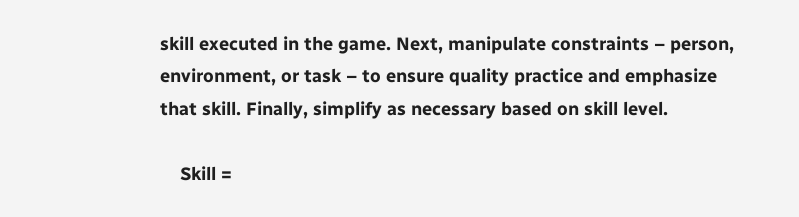skill executed in the game. Next, manipulate constraints – person, environment, or task – to ensure quality practice and emphasize that skill. Finally, simplify as necessary based on skill level.

    Skill =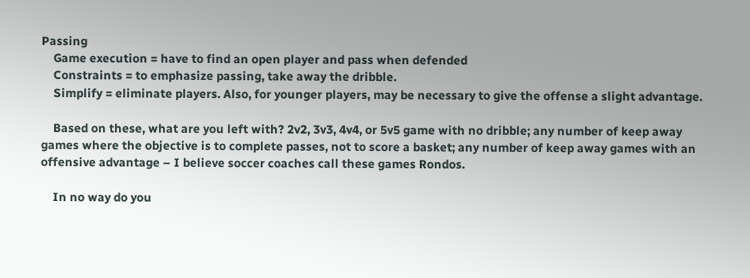Passing
    Game execution = have to find an open player and pass when defended
    Constraints = to emphasize passing, take away the dribble.
    Simplify = eliminate players. Also, for younger players, may be necessary to give the offense a slight advantage.

    Based on these, what are you left with? 2v2, 3v3, 4v4, or 5v5 game with no dribble; any number of keep away games where the objective is to complete passes, not to score a basket; any number of keep away games with an offensive advantage – I believe soccer coaches call these games Rondos.

    In no way do you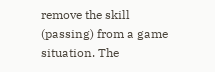remove the skill (passing) from a game situation. The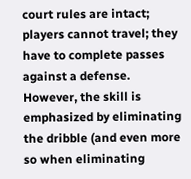court rules are intact; players cannot travel; they have to complete passes against a defense. However, the skill is emphasized by eliminating the dribble (and even more so when eliminating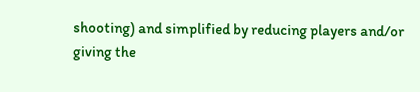shooting) and simplified by reducing players and/or giving the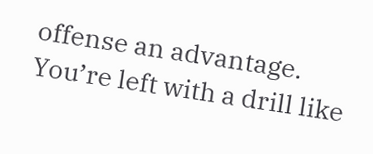offense an advantage. You’re left with a drill like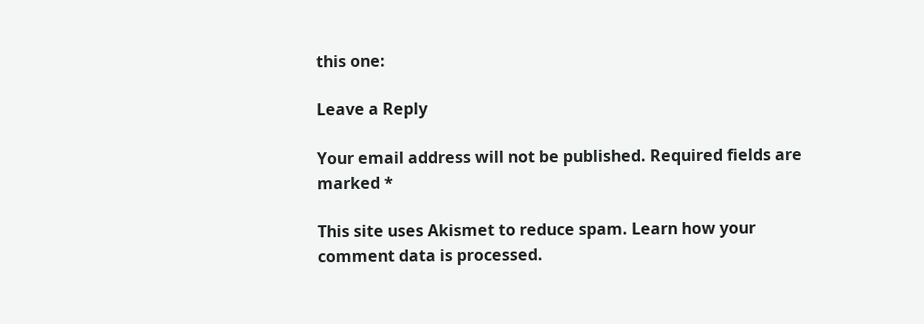this one:

Leave a Reply

Your email address will not be published. Required fields are marked *

This site uses Akismet to reduce spam. Learn how your comment data is processed.